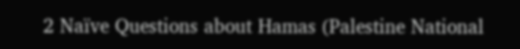2 Naïve Questions about Hamas (Palestine National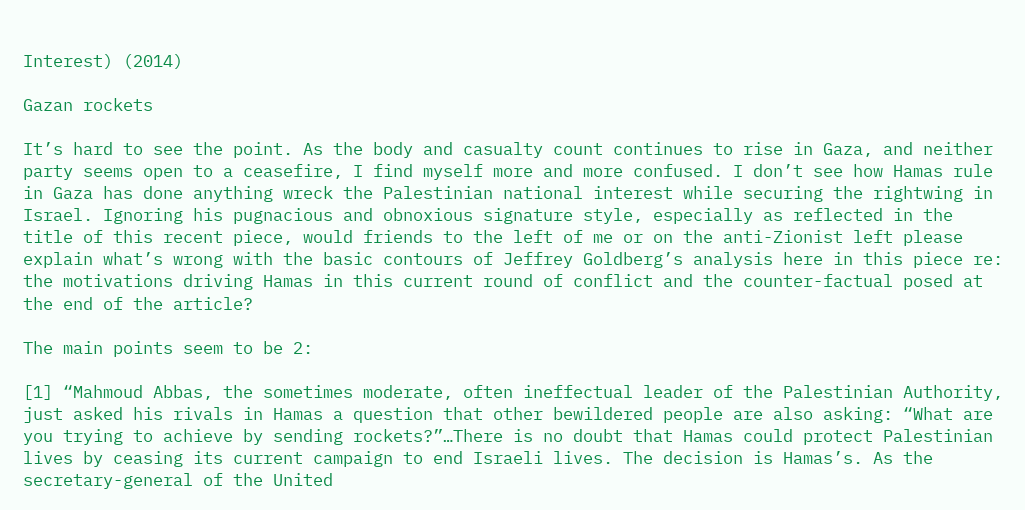Interest) (2014)

Gazan rockets

It’s hard to see the point. As the body and casualty count continues to rise in Gaza, and neither party seems open to a ceasefire, I find myself more and more confused. I don’t see how Hamas rule in Gaza has done anything wreck the Palestinian national interest while securing the rightwing in Israel. Ignoring his pugnacious and obnoxious signature style, especially as reflected in the title of this recent piece, would friends to the left of me or on the anti-Zionist left please explain what’s wrong with the basic contours of Jeffrey Goldberg’s analysis here in this piece re: the motivations driving Hamas in this current round of conflict and the counter-factual posed at the end of the article?

The main points seem to be 2:

[1] “Mahmoud Abbas, the sometimes moderate, often ineffectual leader of the Palestinian Authority, just asked his rivals in Hamas a question that other bewildered people are also asking: “What are you trying to achieve by sending rockets?”…There is no doubt that Hamas could protect Palestinian lives by ceasing its current campaign to end Israeli lives. The decision is Hamas’s. As the secretary-general of the United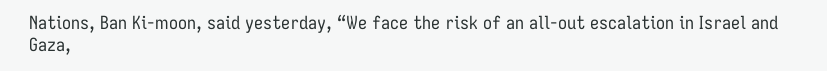Nations, Ban Ki-moon, said yesterday, “We face the risk of an all-out escalation in Israel and Gaza,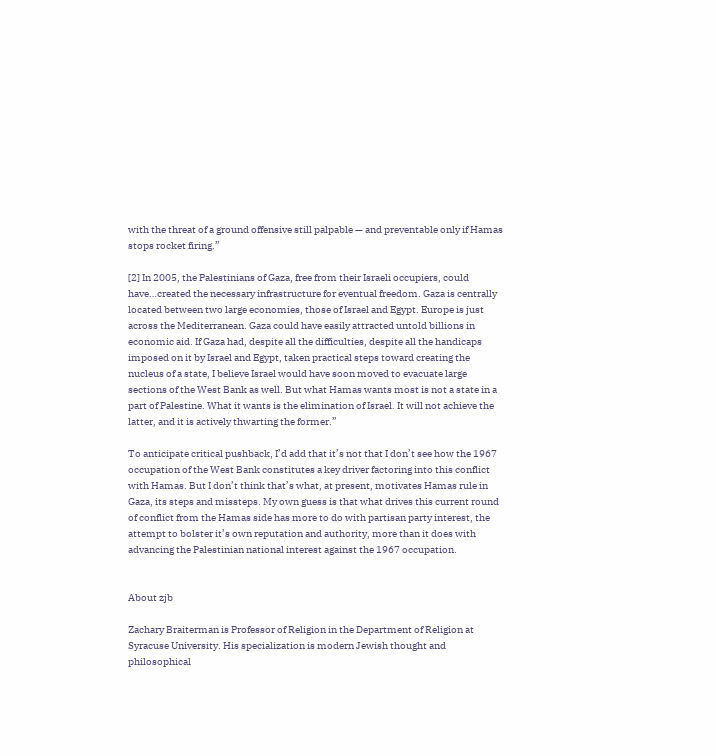with the threat of a ground offensive still palpable — and preventable only if Hamas stops rocket firing.”

[2] In 2005, the Palestinians of Gaza, free from their Israeli occupiers, could have…created the necessary infrastructure for eventual freedom. Gaza is centrally located between two large economies, those of Israel and Egypt. Europe is just across the Mediterranean. Gaza could have easily attracted untold billions in economic aid. If Gaza had, despite all the difficulties, despite all the handicaps imposed on it by Israel and Egypt, taken practical steps toward creating the nucleus of a state, I believe Israel would have soon moved to evacuate large sections of the West Bank as well. But what Hamas wants most is not a state in a part of Palestine. What it wants is the elimination of Israel. It will not achieve the latter, and it is actively thwarting the former.”

To anticipate critical pushback, I’d add that it’s not that I don’t see how the 1967 occupation of the West Bank constitutes a key driver factoring into this conflict with Hamas. But I don’t think that’s what, at present, motivates Hamas rule in Gaza, its steps and missteps. My own guess is that what drives this current round of conflict from the Hamas side has more to do with partisan party interest, the attempt to bolster it’s own reputation and authority, more than it does with advancing the Palestinian national interest against the 1967 occupation.


About zjb

Zachary Braiterman is Professor of Religion in the Department of Religion at Syracuse University. His specialization is modern Jewish thought and philosophical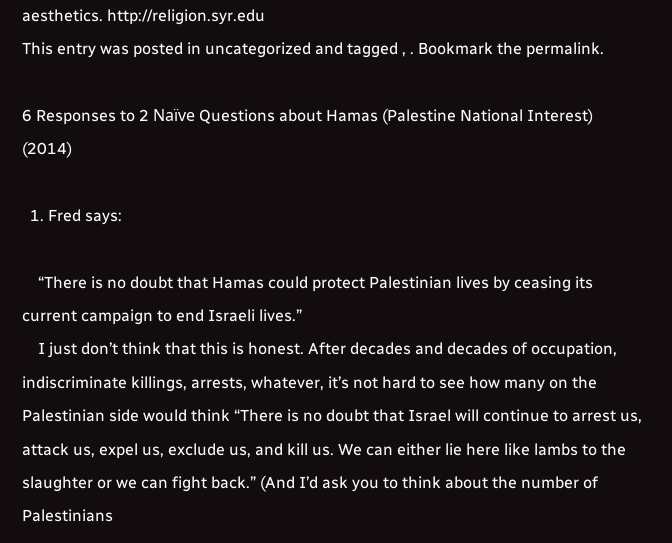aesthetics. http://religion.syr.edu
This entry was posted in uncategorized and tagged , . Bookmark the permalink.

6 Responses to 2 Naïve Questions about Hamas (Palestine National Interest) (2014)

  1. Fred says:

    “There is no doubt that Hamas could protect Palestinian lives by ceasing its current campaign to end Israeli lives.”
    I just don’t think that this is honest. After decades and decades of occupation, indiscriminate killings, arrests, whatever, it’s not hard to see how many on the Palestinian side would think “There is no doubt that Israel will continue to arrest us, attack us, expel us, exclude us, and kill us. We can either lie here like lambs to the slaughter or we can fight back.” (And I’d ask you to think about the number of Palestinians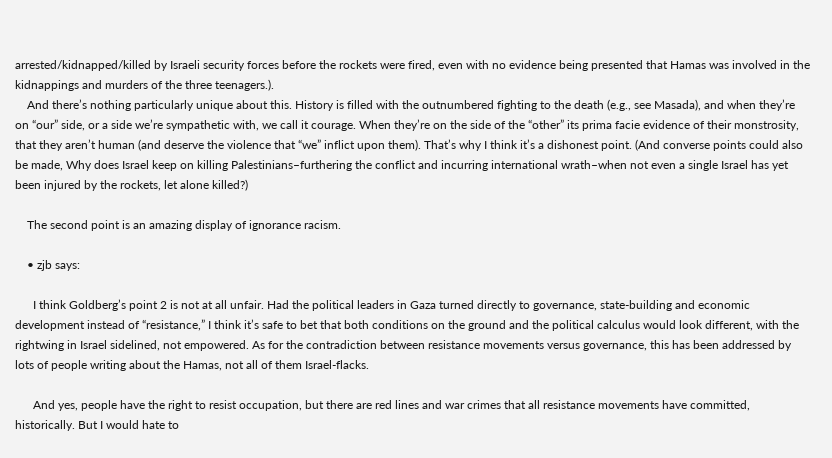arrested/kidnapped/killed by Israeli security forces before the rockets were fired, even with no evidence being presented that Hamas was involved in the kidnappings and murders of the three teenagers.).
    And there’s nothing particularly unique about this. History is filled with the outnumbered fighting to the death (e.g., see Masada), and when they’re on “our” side, or a side we’re sympathetic with, we call it courage. When they’re on the side of the “other” its prima facie evidence of their monstrosity, that they aren’t human (and deserve the violence that “we” inflict upon them). That’s why I think it’s a dishonest point. (And converse points could also be made, Why does Israel keep on killing Palestinians–furthering the conflict and incurring international wrath–when not even a single Israel has yet been injured by the rockets, let alone killed?)

    The second point is an amazing display of ignorance racism.

    • zjb says:

      I think Goldberg’s point 2 is not at all unfair. Had the political leaders in Gaza turned directly to governance, state-building and economic development instead of “resistance,” I think it’s safe to bet that both conditions on the ground and the political calculus would look different, with the rightwing in Israel sidelined, not empowered. As for the contradiction between resistance movements versus governance, this has been addressed by lots of people writing about the Hamas, not all of them Israel-flacks.

      And yes, people have the right to resist occupation, but there are red lines and war crimes that all resistance movements have committed, historically. But I would hate to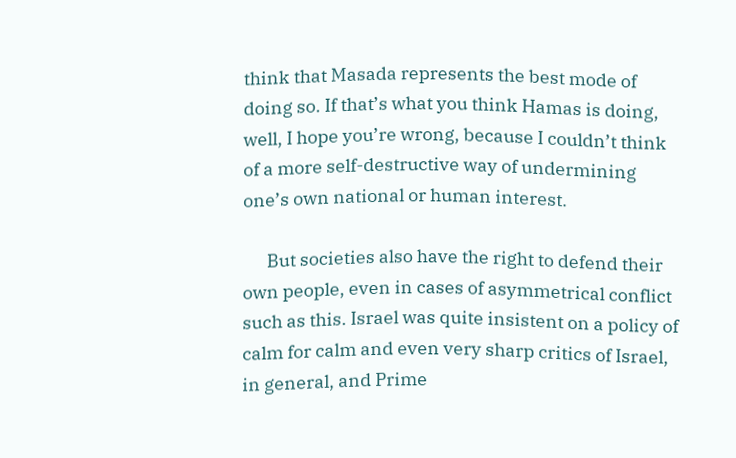think that Masada represents the best mode of doing so. If that’s what you think Hamas is doing, well, I hope you’re wrong, because I couldn’t think of a more self-destructive way of undermining one’s own national or human interest.

      But societies also have the right to defend their own people, even in cases of asymmetrical conflict such as this. Israel was quite insistent on a policy of calm for calm and even very sharp critics of Israel, in general, and Prime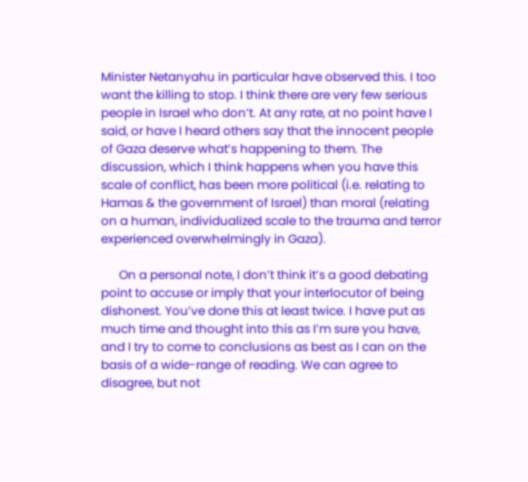Minister Netanyahu in particular have observed this. I too want the killing to stop. I think there are very few serious people in Israel who don’t. At any rate, at no point have I said, or have I heard others say that the innocent people of Gaza deserve what’s happening to them. The discussion, which I think happens when you have this scale of conflict, has been more political (i.e. relating to Hamas & the government of Israel) than moral (relating on a human, individualized scale to the trauma and terror experienced overwhelmingly in Gaza).

      On a personal note, I don’t think it’s a good debating point to accuse or imply that your interlocutor of being dishonest. You’ve done this at least twice. I have put as much time and thought into this as I’m sure you have, and I try to come to conclusions as best as I can on the basis of a wide-range of reading. We can agree to disagree, but not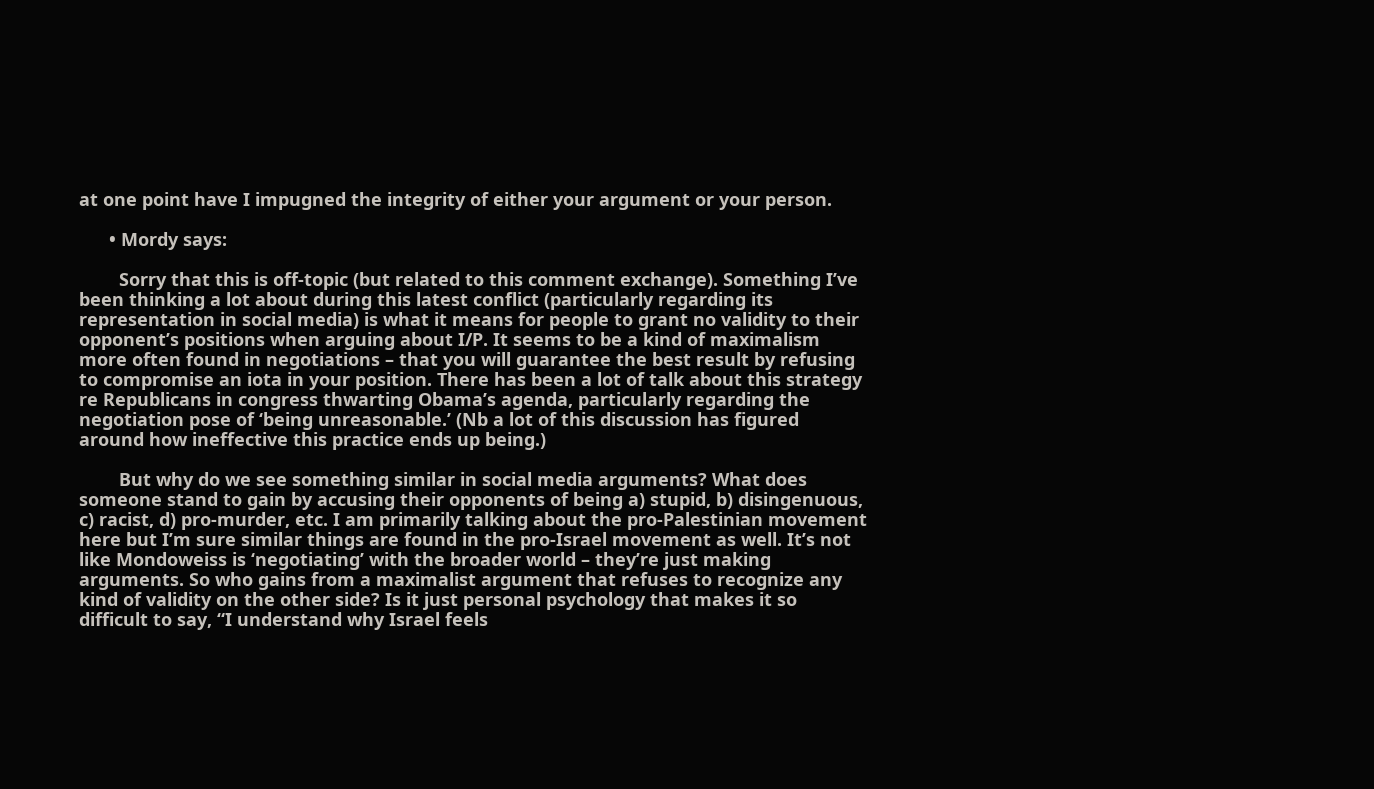at one point have I impugned the integrity of either your argument or your person.

      • Mordy says:

        Sorry that this is off-topic (but related to this comment exchange). Something I’ve been thinking a lot about during this latest conflict (particularly regarding its representation in social media) is what it means for people to grant no validity to their opponent’s positions when arguing about I/P. It seems to be a kind of maximalism more often found in negotiations – that you will guarantee the best result by refusing to compromise an iota in your position. There has been a lot of talk about this strategy re Republicans in congress thwarting Obama’s agenda, particularly regarding the negotiation pose of ‘being unreasonable.’ (Nb a lot of this discussion has figured around how ineffective this practice ends up being.)

        But why do we see something similar in social media arguments? What does someone stand to gain by accusing their opponents of being a) stupid, b) disingenuous, c) racist, d) pro-murder, etc. I am primarily talking about the pro-Palestinian movement here but I’m sure similar things are found in the pro-Israel movement as well. It’s not like Mondoweiss is ‘negotiating’ with the broader world – they’re just making arguments. So who gains from a maximalist argument that refuses to recognize any kind of validity on the other side? Is it just personal psychology that makes it so difficult to say, “I understand why Israel feels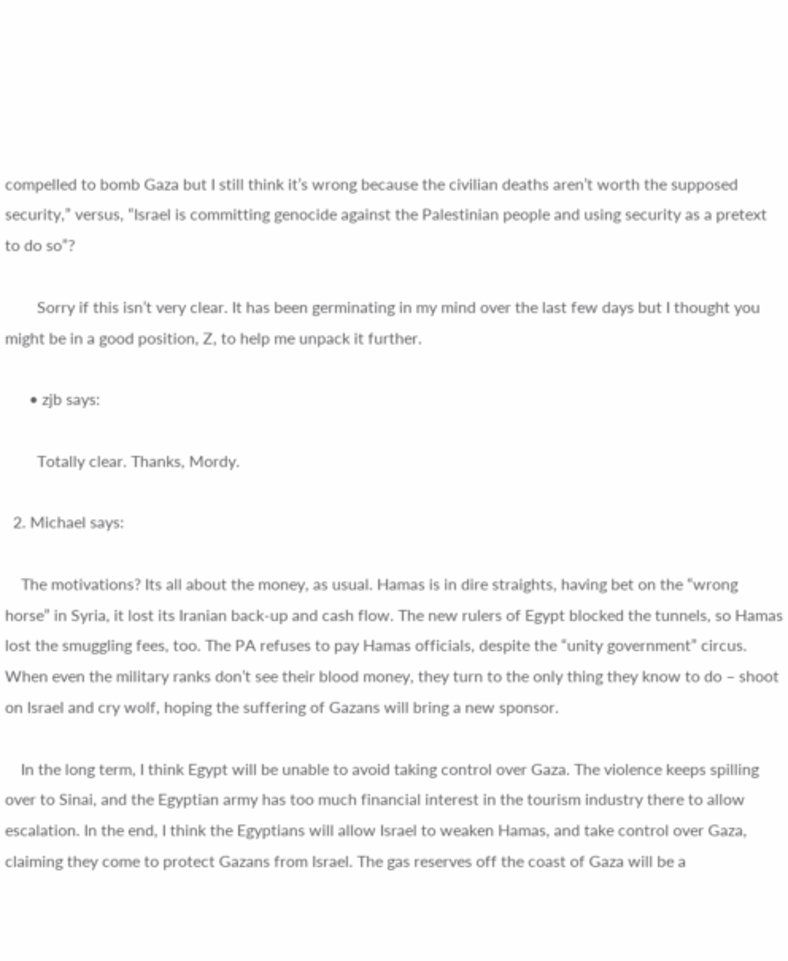compelled to bomb Gaza but I still think it’s wrong because the civilian deaths aren’t worth the supposed security,” versus, “Israel is committing genocide against the Palestinian people and using security as a pretext to do so”?

        Sorry if this isn’t very clear. It has been germinating in my mind over the last few days but I thought you might be in a good position, Z, to help me unpack it further.

      • zjb says:

        Totally clear. Thanks, Mordy.

  2. Michael says:

    The motivations? Its all about the money, as usual. Hamas is in dire straights, having bet on the “wrong horse” in Syria, it lost its Iranian back-up and cash flow. The new rulers of Egypt blocked the tunnels, so Hamas lost the smuggling fees, too. The PA refuses to pay Hamas officials, despite the “unity government” circus. When even the military ranks don’t see their blood money, they turn to the only thing they know to do – shoot on Israel and cry wolf, hoping the suffering of Gazans will bring a new sponsor.

    In the long term, I think Egypt will be unable to avoid taking control over Gaza. The violence keeps spilling over to Sinai, and the Egyptian army has too much financial interest in the tourism industry there to allow escalation. In the end, I think the Egyptians will allow Israel to weaken Hamas, and take control over Gaza, claiming they come to protect Gazans from Israel. The gas reserves off the coast of Gaza will be a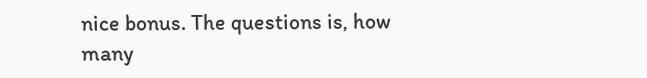nice bonus. The questions is, how many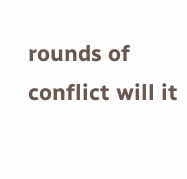rounds of conflict will it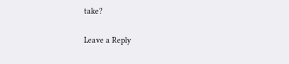take?

Leave a Reply